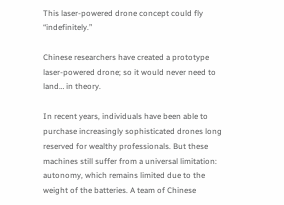This laser-powered drone concept could fly “indefinitely.”

Chinese researchers have created a prototype laser-powered drone; so it would never need to land… in theory.

In recent years, individuals have been able to purchase increasingly sophisticated drones long reserved for wealthy professionals. But these machines still suffer from a universal limitation: autonomy, which remains limited due to the weight of the batteries. A team of Chinese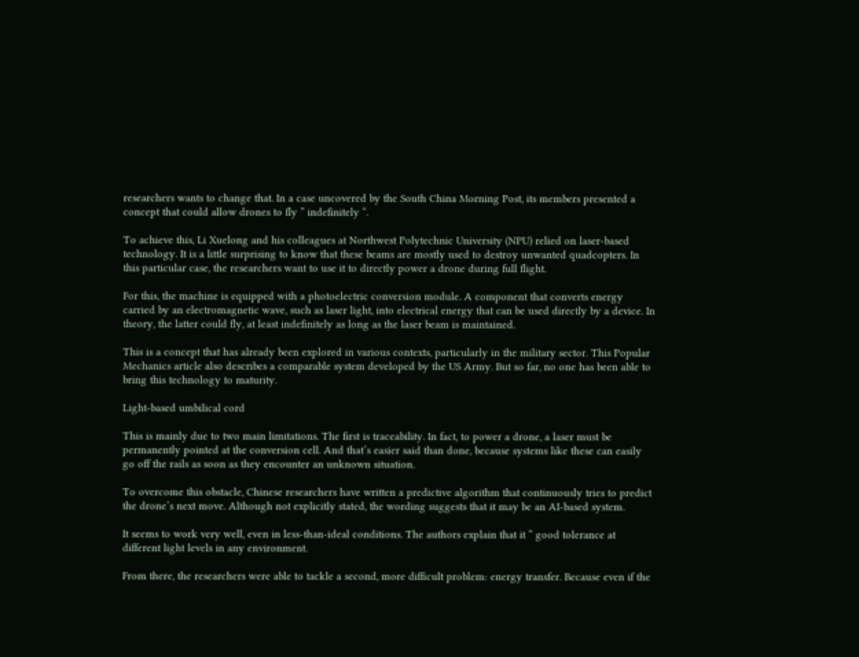researchers wants to change that. In a case uncovered by the South China Morning Post, its members presented a concept that could allow drones to fly ” indefinitely “.

To achieve this, Li Xuelong and his colleagues at Northwest Polytechnic University (NPU) relied on laser-based technology. It is a little surprising to know that these beams are mostly used to destroy unwanted quadcopters. In this particular case, the researchers want to use it to directly power a drone during full flight.

For this, the machine is equipped with a photoelectric conversion module. A component that converts energy carried by an electromagnetic wave, such as laser light, into electrical energy that can be used directly by a device. In theory, the latter could fly, at least indefinitely as long as the laser beam is maintained.

This is a concept that has already been explored in various contexts, particularly in the military sector. This Popular Mechanics article also describes a comparable system developed by the US Army. But so far, no one has been able to bring this technology to maturity.

Light-based umbilical cord

This is mainly due to two main limitations. The first is traceability. In fact, to power a drone, a laser must be permanently pointed at the conversion cell. And that’s easier said than done, because systems like these can easily go off the rails as soon as they encounter an unknown situation.

To overcome this obstacle, Chinese researchers have written a predictive algorithm that continuously tries to predict the drone’s next move. Although not explicitly stated, the wording suggests that it may be an AI-based system.

It seems to work very well, even in less-than-ideal conditions. The authors explain that it “ good tolerance at different light levels in any environment.

From there, the researchers were able to tackle a second, more difficult problem: energy transfer. Because even if the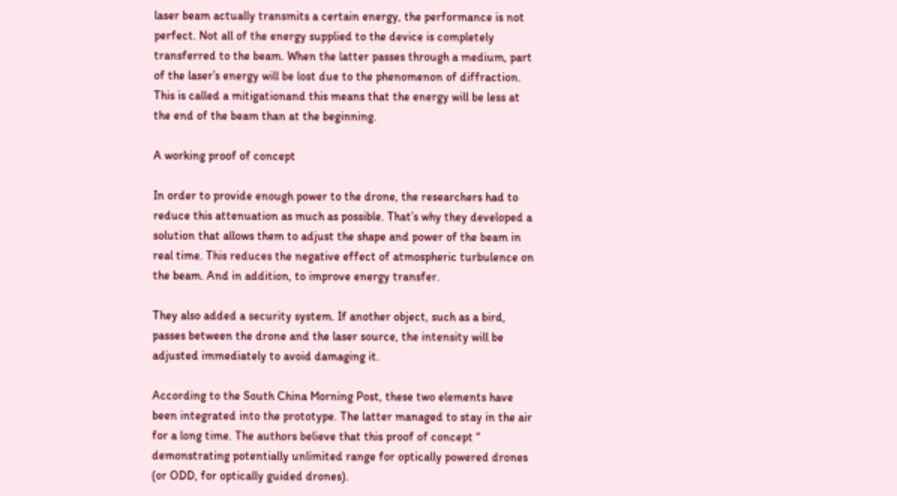laser beam actually transmits a certain energy, the performance is not perfect. Not all of the energy supplied to the device is completely transferred to the beam. When the latter passes through a medium, part of the laser’s energy will be lost due to the phenomenon of diffraction. This is called a mitigationand this means that the energy will be less at the end of the beam than at the beginning.

A working proof of concept

In order to provide enough power to the drone, the researchers had to reduce this attenuation as much as possible. That’s why they developed a solution that allows them to adjust the shape and power of the beam in real time. This reduces the negative effect of atmospheric turbulence on the beam. And in addition, to improve energy transfer.

They also added a security system. If another object, such as a bird, passes between the drone and the laser source, the intensity will be adjusted immediately to avoid damaging it.

According to the South China Morning Post, these two elements have been integrated into the prototype. The latter managed to stay in the air for a long time. The authors believe that this proof of concept “ demonstrating potentially unlimited range for optically powered drones (or ODD, for optically guided drones).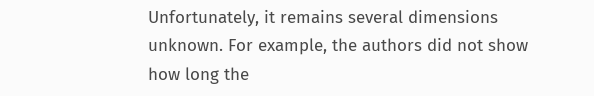Unfortunately, it remains several dimensions unknown. For example, the authors did not show how long the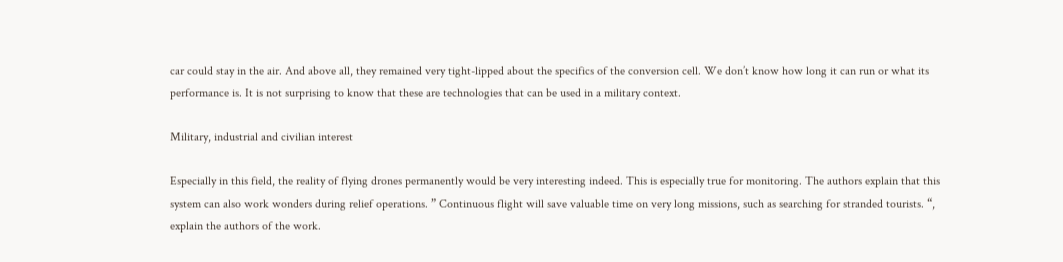car could stay in the air. And above all, they remained very tight-lipped about the specifics of the conversion cell. We don’t know how long it can run or what its performance is. It is not surprising to know that these are technologies that can be used in a military context.

Military, industrial and civilian interest

Especially in this field, the reality of flying drones permanently would be very interesting indeed. This is especially true for monitoring. The authors explain that this system can also work wonders during relief operations. ” Continuous flight will save valuable time on very long missions, such as searching for stranded tourists. “, explain the authors of the work.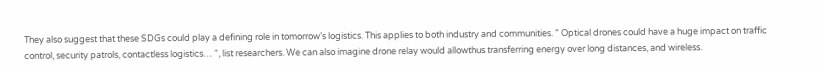They also suggest that these SDGs could play a defining role in tomorrow’s logistics. This applies to both industry and communities. ” Optical drones could have a huge impact on traffic control, security patrols, contactless logistics… “, list researchers. We can also imagine drone relay would allowthus transferring energy over long distances, and wireless.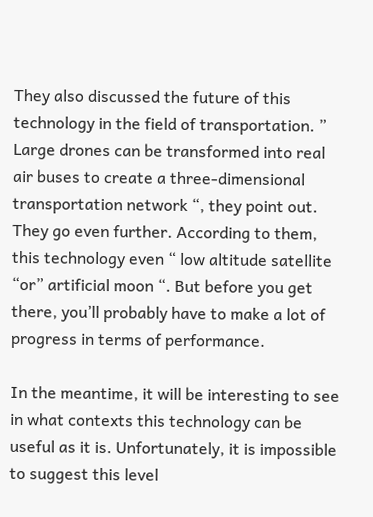They also discussed the future of this technology in the field of transportation. ” Large drones can be transformed into real air buses to create a three-dimensional transportation network “, they point out. They go even further. According to them, this technology even “ low altitude satellite “or” artificial moon “. But before you get there, you’ll probably have to make a lot of progress in terms of performance.

In the meantime, it will be interesting to see in what contexts this technology can be useful as it is. Unfortunately, it is impossible to suggest this level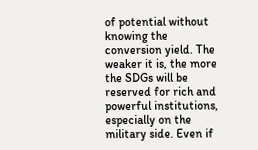of potential without knowing the conversion yield. The weaker it is, the more the SDGs will be reserved for rich and powerful institutions, especially on the military side. Even if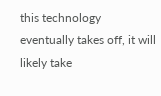this technology eventually takes off, it will likely take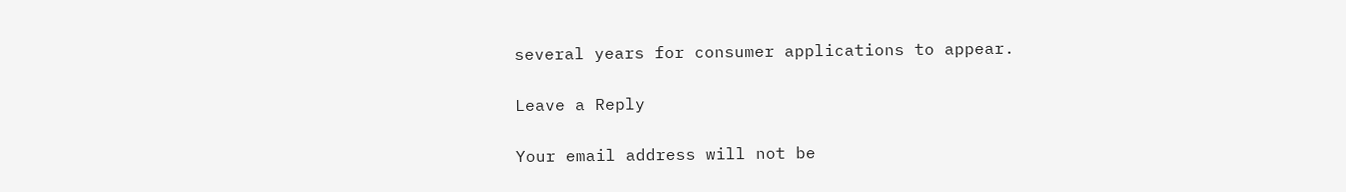several years for consumer applications to appear.

Leave a Reply

Your email address will not be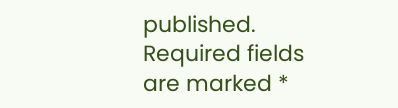published. Required fields are marked *